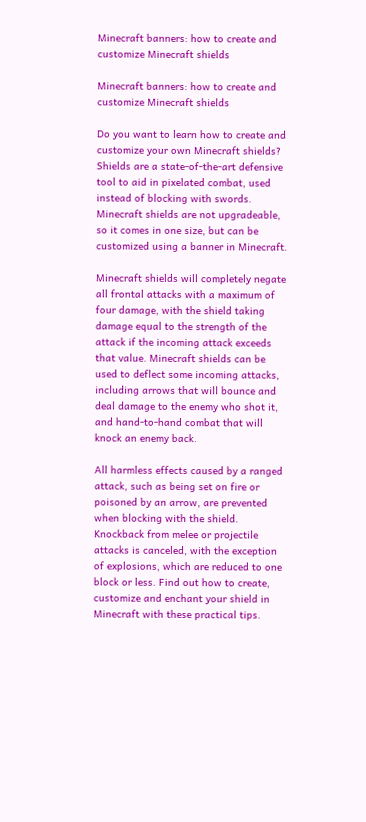Minecraft banners: how to create and customize Minecraft shields

Minecraft banners: how to create and customize Minecraft shields

Do you want to learn how to create and customize your own Minecraft shields? Shields are a state-of-the-art defensive tool to aid in pixelated combat, used instead of blocking with swords. Minecraft shields are not upgradeable, so it comes in one size, but can be customized using a banner in Minecraft.

Minecraft shields will completely negate all frontal attacks with a maximum of four damage, with the shield taking damage equal to the strength of the attack if the incoming attack exceeds that value. Minecraft shields can be used to deflect some incoming attacks, including arrows that will bounce and deal damage to the enemy who shot it, and hand-to-hand combat that will knock an enemy back.

All harmless effects caused by a ranged attack, such as being set on fire or poisoned by an arrow, are prevented when blocking with the shield. Knockback from melee or projectile attacks is canceled, with the exception of explosions, which are reduced to one block or less. Find out how to create, customize and enchant your shield in Minecraft with these practical tips.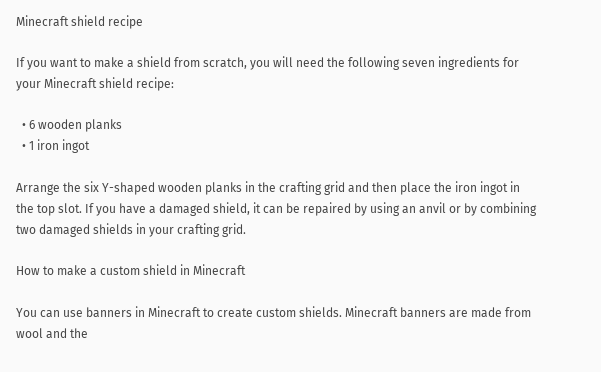Minecraft shield recipe

If you want to make a shield from scratch, you will need the following seven ingredients for your Minecraft shield recipe:

  • 6 wooden planks
  • 1 iron ingot

Arrange the six Y-shaped wooden planks in the crafting grid and then place the iron ingot in the top slot. If you have a damaged shield, it can be repaired by using an anvil or by combining two damaged shields in your crafting grid.

How to make a custom shield in Minecraft

You can use banners in Minecraft to create custom shields. Minecraft banners are made from wool and the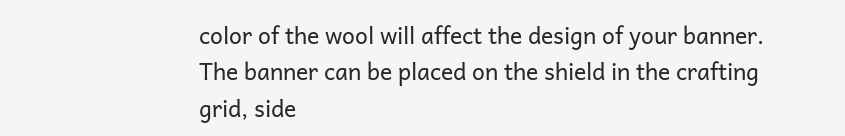color of the wool will affect the design of your banner. The banner can be placed on the shield in the crafting grid, side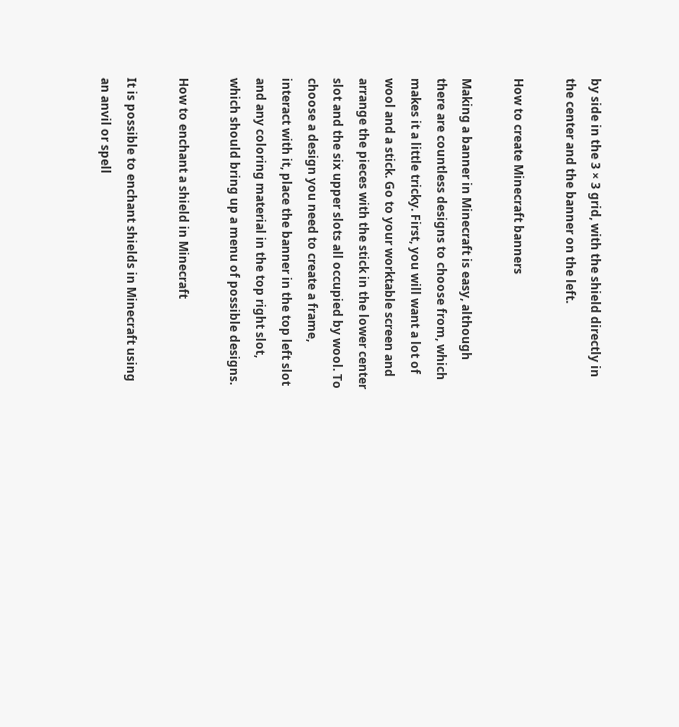by side in the 3 × 3 grid, with the shield directly in the center and the banner on the left.

How to create Minecraft banners

Making a banner in Minecraft is easy, although there are countless designs to choose from, which makes it a little tricky. First, you will want a lot of wool and a stick. Go to your worktable screen and arrange the pieces with the stick in the lower center slot and the six upper slots all occupied by wool. To choose a design you need to create a frame, interact with it, place the banner in the top left slot and any coloring material in the top right slot, which should bring up a menu of possible designs.

How to enchant a shield in Minecraft

It is possible to enchant shields in Minecraft using an anvil or spell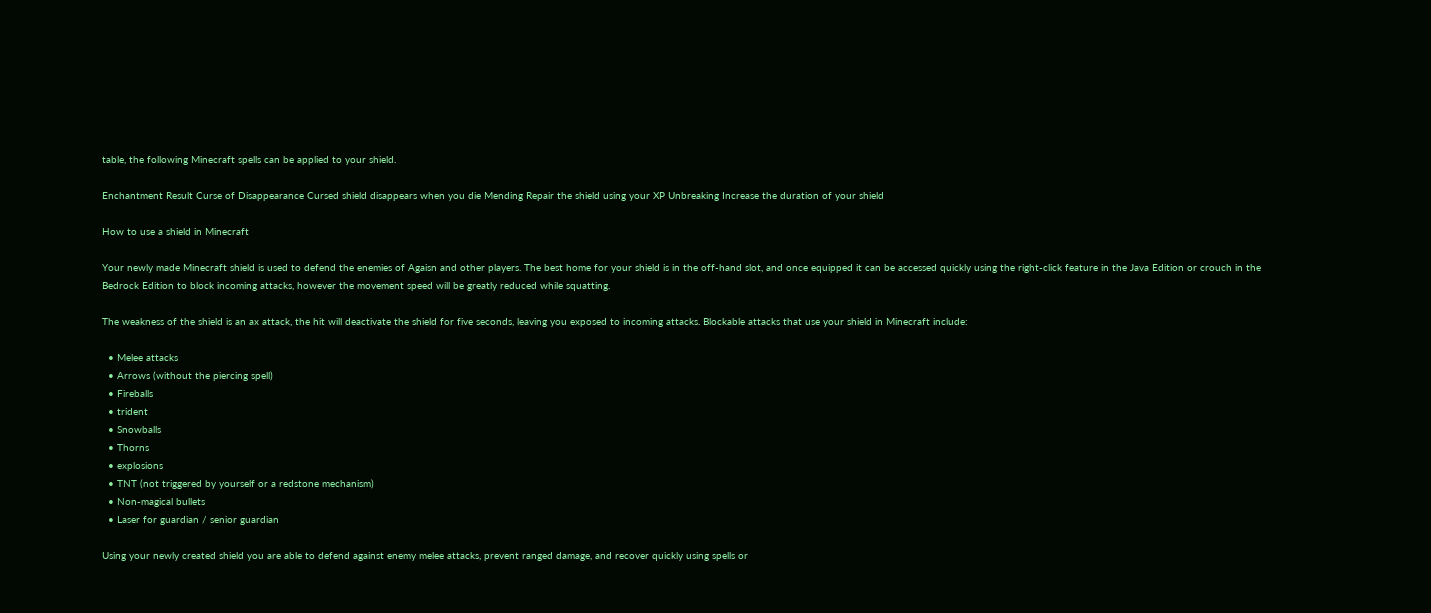table, the following Minecraft spells can be applied to your shield.

Enchantment Result Curse of Disappearance Cursed shield disappears when you die Mending Repair the shield using your XP Unbreaking Increase the duration of your shield

How to use a shield in Minecraft

Your newly made Minecraft shield is used to defend the enemies of Agaisn and other players. The best home for your shield is in the off-hand slot, and once equipped it can be accessed quickly using the right-click feature in the Java Edition or crouch in the Bedrock Edition to block incoming attacks, however the movement speed will be greatly reduced while squatting.

The weakness of the shield is an ax attack, the hit will deactivate the shield for five seconds, leaving you exposed to incoming attacks. Blockable attacks that use your shield in Minecraft include:

  • Melee attacks
  • Arrows (without the piercing spell)
  • Fireballs
  • trident
  • Snowballs
  • Thorns
  • explosions
  • TNT (not triggered by yourself or a redstone mechanism)
  • Non-magical bullets
  • Laser for guardian / senior guardian

Using your newly created shield you are able to defend against enemy melee attacks, prevent ranged damage, and recover quickly using spells or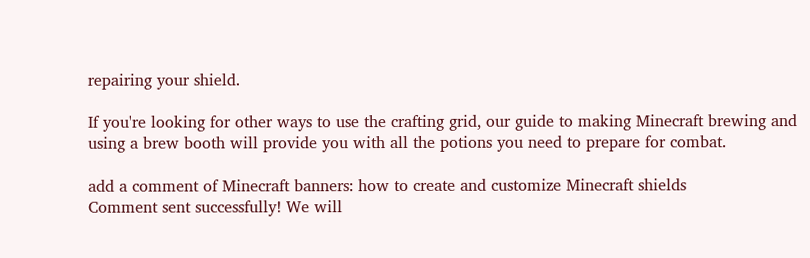repairing your shield.

If you're looking for other ways to use the crafting grid, our guide to making Minecraft brewing and using a brew booth will provide you with all the potions you need to prepare for combat.

add a comment of Minecraft banners: how to create and customize Minecraft shields
Comment sent successfully! We will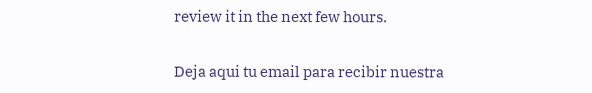review it in the next few hours.

Deja aqui tu email para recibir nuestra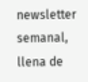newsletter semanal, llena de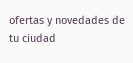ofertas y novedades de tu ciudad